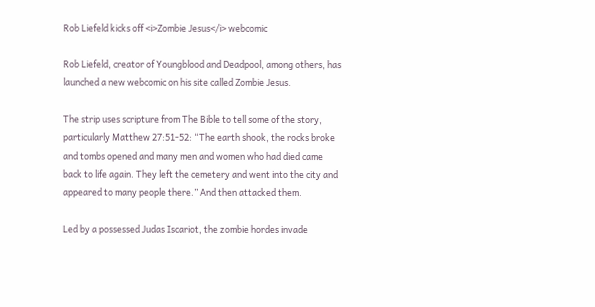Rob Liefeld kicks off <i>Zombie Jesus</i> webcomic

Rob Liefeld, creator of Youngblood and Deadpool, among others, has launched a new webcomic on his site called Zombie Jesus.

The strip uses scripture from The Bible to tell some of the story, particularly Matthew 27:51-52: “The earth shook, the rocks broke and tombs opened and many men and women who had died came back to life again. They left the cemetery and went into the city and appeared to many people there.” And then attacked them.

Led by a possessed Judas Iscariot, the zombie hordes invade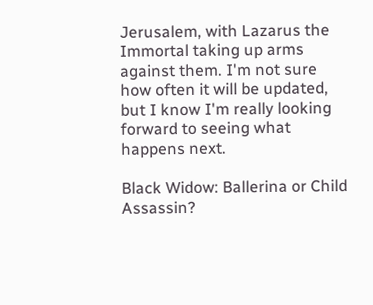Jerusalem, with Lazarus the Immortal taking up arms against them. I'm not sure how often it will be updated, but I know I'm really looking forward to seeing what happens next.

Black Widow: Ballerina or Child Assassin?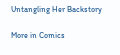Untangling Her Backstory

More in Comics